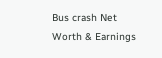Bus crash Net Worth & Earnings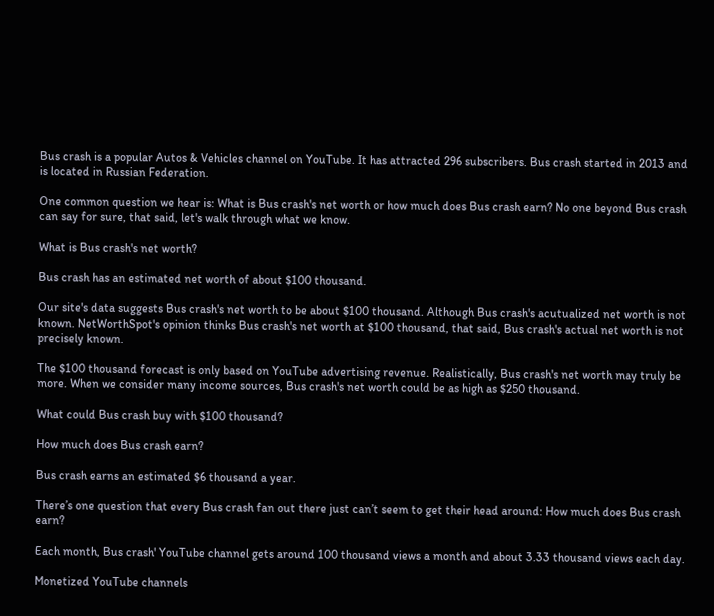Bus crash is a popular Autos & Vehicles channel on YouTube. It has attracted 296 subscribers. Bus crash started in 2013 and is located in Russian Federation.

One common question we hear is: What is Bus crash's net worth or how much does Bus crash earn? No one beyond Bus crash can say for sure, that said, let's walk through what we know.

What is Bus crash's net worth?

Bus crash has an estimated net worth of about $100 thousand.

Our site's data suggests Bus crash's net worth to be about $100 thousand. Although Bus crash's acutualized net worth is not known. NetWorthSpot's opinion thinks Bus crash's net worth at $100 thousand, that said, Bus crash's actual net worth is not precisely known.

The $100 thousand forecast is only based on YouTube advertising revenue. Realistically, Bus crash's net worth may truly be more. When we consider many income sources, Bus crash's net worth could be as high as $250 thousand.

What could Bus crash buy with $100 thousand?

How much does Bus crash earn?

Bus crash earns an estimated $6 thousand a year.

There’s one question that every Bus crash fan out there just can’t seem to get their head around: How much does Bus crash earn?

Each month, Bus crash' YouTube channel gets around 100 thousand views a month and about 3.33 thousand views each day.

Monetized YouTube channels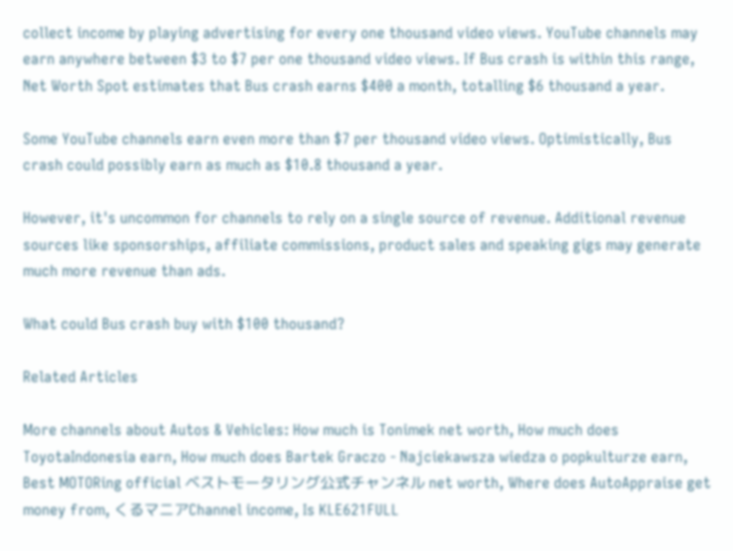collect income by playing advertising for every one thousand video views. YouTube channels may earn anywhere between $3 to $7 per one thousand video views. If Bus crash is within this range, Net Worth Spot estimates that Bus crash earns $400 a month, totalling $6 thousand a year.

Some YouTube channels earn even more than $7 per thousand video views. Optimistically, Bus crash could possibly earn as much as $10.8 thousand a year.

However, it's uncommon for channels to rely on a single source of revenue. Additional revenue sources like sponsorships, affiliate commissions, product sales and speaking gigs may generate much more revenue than ads.

What could Bus crash buy with $100 thousand?

Related Articles

More channels about Autos & Vehicles: How much is Tonimek net worth, How much does ToyotaIndonesia earn, How much does Bartek Graczo - Najciekawsza wiedza o popkulturze earn, Best MOTORing official ベストモータリング公式チャンネル net worth, Where does AutoAppraise get money from, くるマニアChannel income, Is KLE621FULL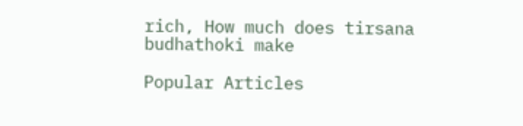rich, How much does tirsana budhathoki make

Popular Articles